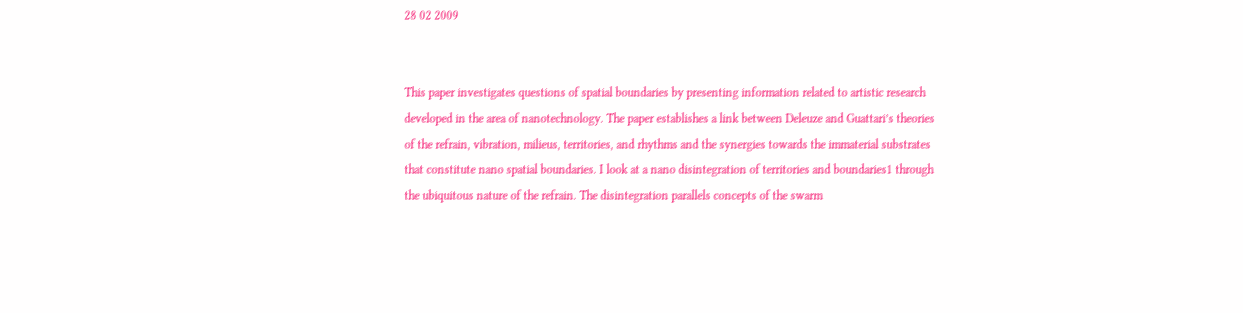28 02 2009


This paper investigates questions of spatial boundaries by presenting information related to artistic research developed in the area of nanotechnology. The paper establishes a link between Deleuze and Guattari’s theories of the refrain, vibration, milieus, territories, and rhythms and the synergies towards the immaterial substrates that constitute nano spatial boundaries. I look at a nano disintegration of territories and boundaries1 through the ubiquitous nature of the refrain. The disintegration parallels concepts of the swarm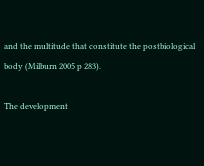and the multitude that constitute the postbiological body (Milburn 2005 p 283).

The development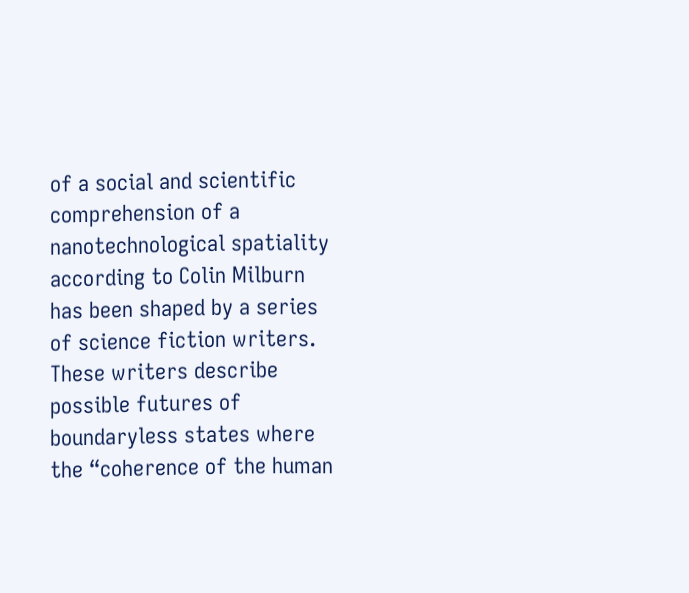of a social and scientific comprehension of a nanotechnological spatiality according to Colin Milburn has been shaped by a series of science fiction writers. These writers describe possible futures of boundaryless states where the “coherence of the human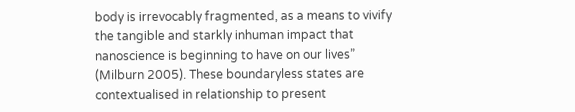body is irrevocably fragmented, as a means to vivify the tangible and starkly inhuman impact that nanoscience is beginning to have on our lives” (Milburn 2005). These boundaryless states are contextualised in relationship to present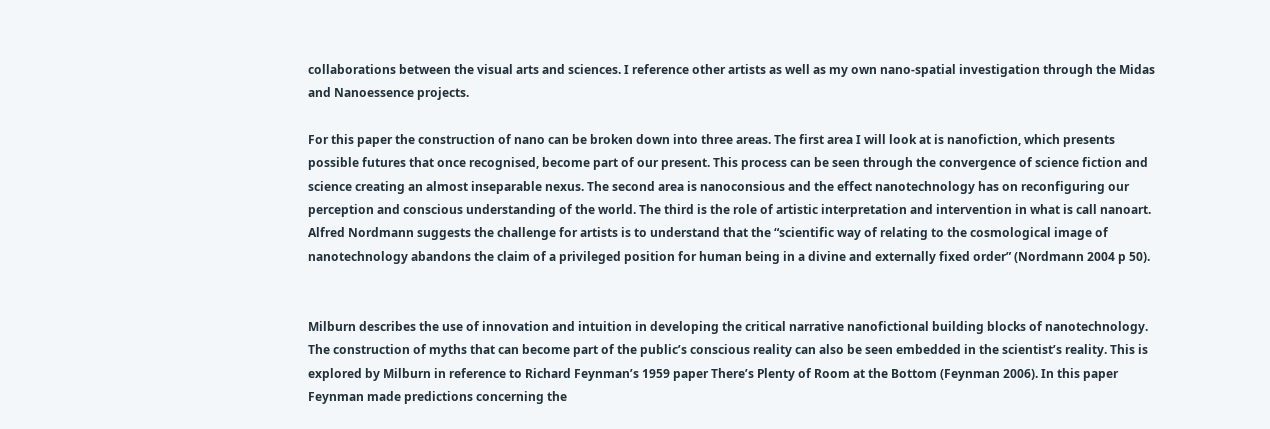collaborations between the visual arts and sciences. I reference other artists as well as my own nano-spatial investigation through the Midas and Nanoessence projects.

For this paper the construction of nano can be broken down into three areas. The first area I will look at is nanofiction, which presents possible futures that once recognised, become part of our present. This process can be seen through the convergence of science fiction and science creating an almost inseparable nexus. The second area is nanoconsious and the effect nanotechnology has on reconfiguring our perception and conscious understanding of the world. The third is the role of artistic interpretation and intervention in what is call nanoart. Alfred Nordmann suggests the challenge for artists is to understand that the “scientific way of relating to the cosmological image of nanotechnology abandons the claim of a privileged position for human being in a divine and externally fixed order” (Nordmann 2004 p 50).


Milburn describes the use of innovation and intuition in developing the critical narrative nanofictional building blocks of nanotechnology. The construction of myths that can become part of the public’s conscious reality can also be seen embedded in the scientist’s reality. This is explored by Milburn in reference to Richard Feynman’s 1959 paper There’s Plenty of Room at the Bottom (Feynman 2006). In this paper Feynman made predictions concerning the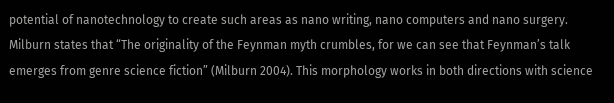potential of nanotechnology to create such areas as nano writing, nano computers and nano surgery. Milburn states that “The originality of the Feynman myth crumbles, for we can see that Feynman’s talk emerges from genre science fiction” (Milburn 2004). This morphology works in both directions with science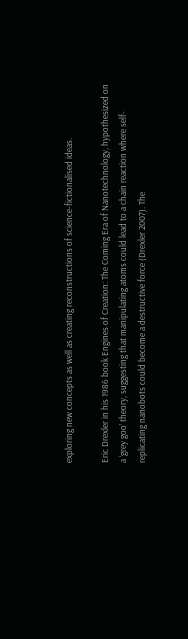exploring new concepts as well as creating reconstructions of science-fictionalised ideas.

Eric Drexler in his 1986 book Engines of Creation: The Coming Era of Nanotechnology, hypothesized on a ‘grey goo’ theory, suggesting that manipulating atoms could lead to a chain reaction where self-replicating nanobots could become a destructive force (Drexler 2007). The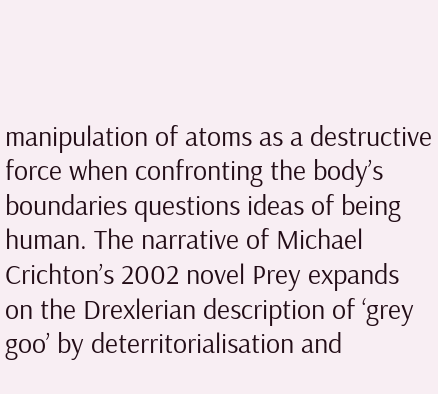manipulation of atoms as a destructive force when confronting the body’s boundaries questions ideas of being human. The narrative of Michael Crichton’s 2002 novel Prey expands on the Drexlerian description of ‘grey goo’ by deterritorialisation and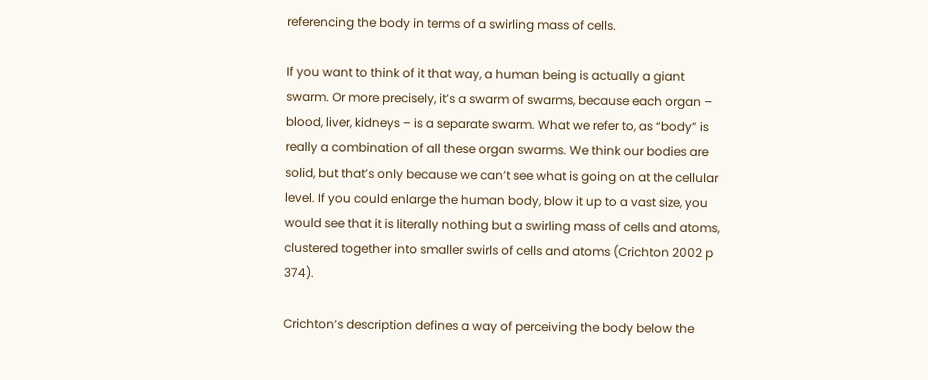referencing the body in terms of a swirling mass of cells.

If you want to think of it that way, a human being is actually a giant swarm. Or more precisely, it’s a swarm of swarms, because each organ – blood, liver, kidneys – is a separate swarm. What we refer to, as “body” is really a combination of all these organ swarms. We think our bodies are solid, but that’s only because we can’t see what is going on at the cellular level. If you could enlarge the human body, blow it up to a vast size, you would see that it is literally nothing but a swirling mass of cells and atoms, clustered together into smaller swirls of cells and atoms (Crichton 2002 p 374).

Crichton’s description defines a way of perceiving the body below the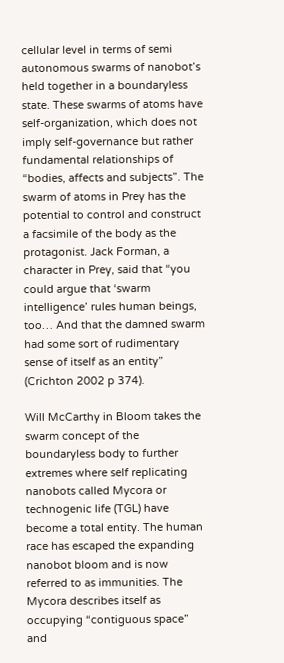cellular level in terms of semi autonomous swarms of nanobot’s held together in a boundaryless state. These swarms of atoms have self-organization, which does not imply self-governance but rather fundamental relationships of “bodies, affects and subjects”. The swarm of atoms in Prey has the potential to control and construct a facsimile of the body as the protagonist. Jack Forman, a character in Prey, said that “you could argue that ‘swarm intelligence’ rules human beings, too… And that the damned swarm had some sort of rudimentary sense of itself as an entity” (Crichton 2002 p 374).

Will McCarthy in Bloom takes the swarm concept of the boundaryless body to further extremes where self replicating nanobots called Mycora or technogenic life (TGL) have become a total entity. The human race has escaped the expanding nanobot bloom and is now referred to as immunities. The Mycora describes itself as occupying “contiguous space” and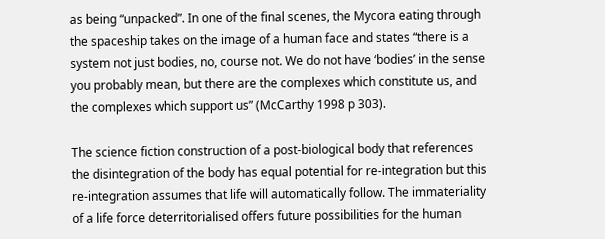as being “unpacked”. In one of the final scenes, the Mycora eating through the spaceship takes on the image of a human face and states “there is a system not just bodies, no, course not. We do not have ‘bodies’ in the sense you probably mean, but there are the complexes which constitute us, and the complexes which support us” (McCarthy 1998 p 303).

The science fiction construction of a post-biological body that references the disintegration of the body has equal potential for re-integration but this re-integration assumes that life will automatically follow. The immateriality of a life force deterritorialised offers future possibilities for the human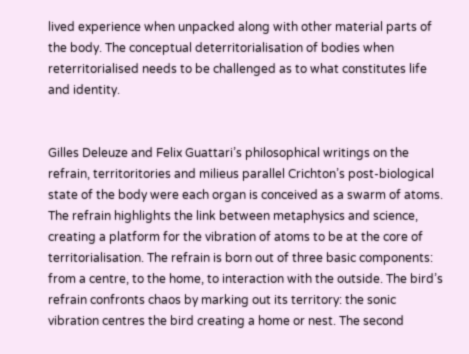lived experience when unpacked along with other material parts of the body. The conceptual deterritorialisation of bodies when reterritorialised needs to be challenged as to what constitutes life and identity.


Gilles Deleuze and Felix Guattari’s philosophical writings on the refrain, territoritories and milieus parallel Crichton’s post-biological state of the body were each organ is conceived as a swarm of atoms. The refrain highlights the link between metaphysics and science, creating a platform for the vibration of atoms to be at the core of territorialisation. The refrain is born out of three basic components: from a centre, to the home, to interaction with the outside. The bird’s refrain confronts chaos by marking out its territory: the sonic vibration centres the bird creating a home or nest. The second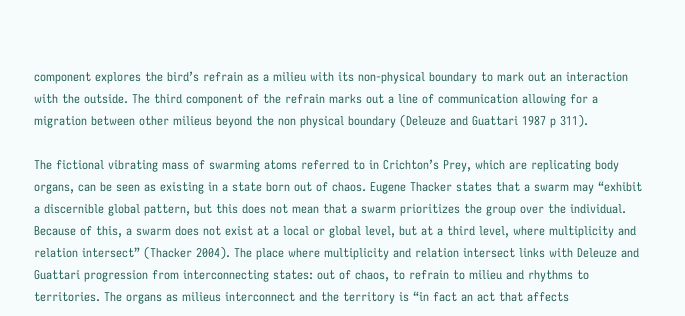component explores the bird’s refrain as a milieu with its non-physical boundary to mark out an interaction with the outside. The third component of the refrain marks out a line of communication allowing for a migration between other milieus beyond the non physical boundary (Deleuze and Guattari 1987 p 311).

The fictional vibrating mass of swarming atoms referred to in Crichton’s Prey, which are replicating body organs, can be seen as existing in a state born out of chaos. Eugene Thacker states that a swarm may “exhibit a discernible global pattern, but this does not mean that a swarm prioritizes the group over the individual. Because of this, a swarm does not exist at a local or global level, but at a third level, where multiplicity and relation intersect” (Thacker 2004). The place where multiplicity and relation intersect links with Deleuze and Guattari progression from interconnecting states: out of chaos, to refrain to milieu and rhythms to territories. The organs as milieus interconnect and the territory is “in fact an act that affects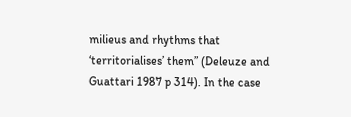milieus and rhythms that ‘territorialises’ them” (Deleuze and Guattari 1987 p 314). In the case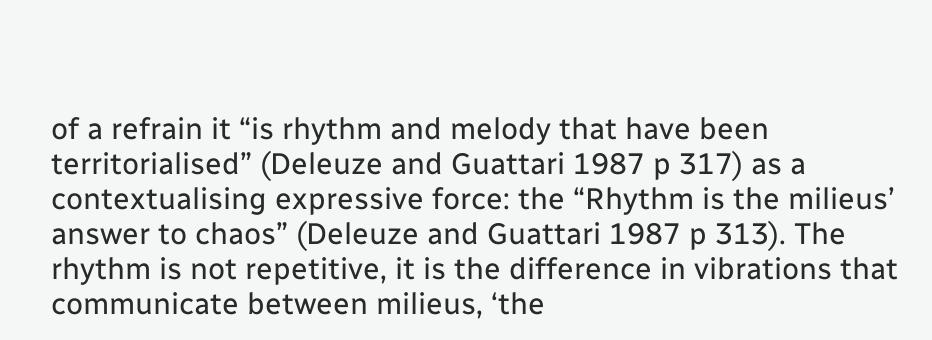of a refrain it “is rhythm and melody that have been territorialised” (Deleuze and Guattari 1987 p 317) as a contextualising expressive force: the “Rhythm is the milieus’ answer to chaos” (Deleuze and Guattari 1987 p 313). The rhythm is not repetitive, it is the difference in vibrations that communicate between milieus, ‘the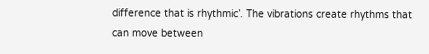difference that is rhythmic’. The vibrations create rhythms that can move between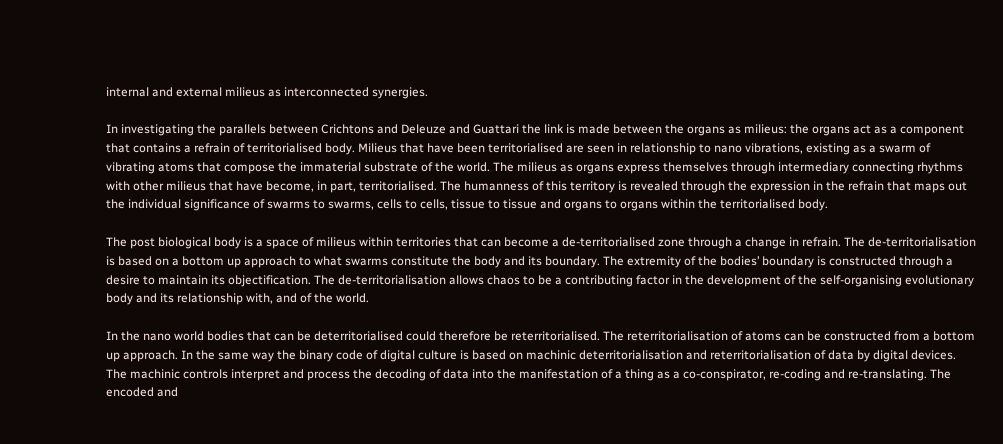internal and external milieus as interconnected synergies.

In investigating the parallels between Crichtons and Deleuze and Guattari the link is made between the organs as milieus: the organs act as a component that contains a refrain of territorialised body. Milieus that have been territorialised are seen in relationship to nano vibrations, existing as a swarm of vibrating atoms that compose the immaterial substrate of the world. The milieus as organs express themselves through intermediary connecting rhythms with other milieus that have become, in part, territorialised. The humanness of this territory is revealed through the expression in the refrain that maps out the individual significance of swarms to swarms, cells to cells, tissue to tissue and organs to organs within the territorialised body.

The post biological body is a space of milieus within territories that can become a de-territorialised zone through a change in refrain. The de-territorialisation is based on a bottom up approach to what swarms constitute the body and its boundary. The extremity of the bodies’ boundary is constructed through a desire to maintain its objectification. The de-territorialisation allows chaos to be a contributing factor in the development of the self-organising evolutionary body and its relationship with, and of the world.

In the nano world bodies that can be deterritorialised could therefore be reterritorialised. The reterritorialisation of atoms can be constructed from a bottom up approach. In the same way the binary code of digital culture is based on machinic deterritorialisation and reterritorialisation of data by digital devices. The machinic controls interpret and process the decoding of data into the manifestation of a thing as a co-conspirator, re-coding and re-translating. The encoded and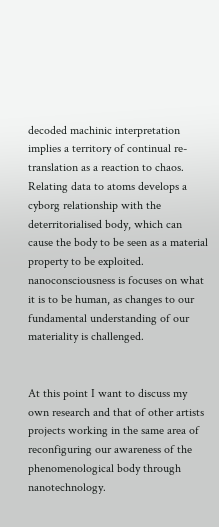decoded machinic interpretation implies a territory of continual re-translation as a reaction to chaos. Relating data to atoms develops a cyborg relationship with the deterritorialised body, which can cause the body to be seen as a material property to be exploited. nanoconsciousness is focuses on what it is to be human, as changes to our fundamental understanding of our materiality is challenged.


At this point I want to discuss my own research and that of other artists projects working in the same area of reconfiguring our awareness of the phenomenological body through nanotechnology.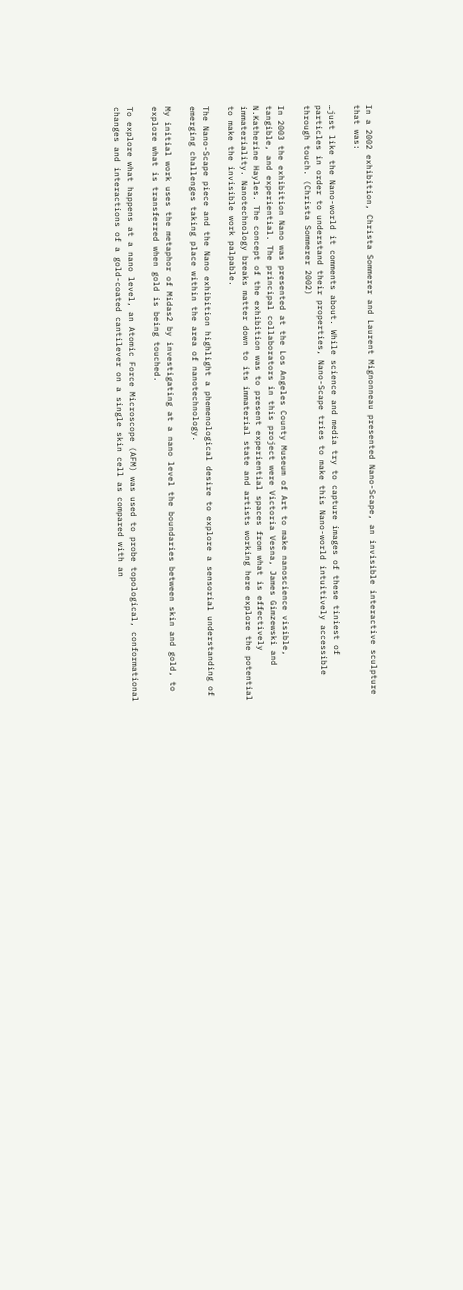In a 2002 exhibition, Christa Sommerer and Laurent Mignonneau presented Nano-Scape, an invisible interactive sculpture that was:

…just like the Nano-world it comments about. While science and media try to capture images of these tiniest of particles in order to understand their properties, Nano-Scape tries to make this Nano-world intuitively accessible through touch. (Christa Sommerer 2002)

In 2003 the exhibition Nano was presented at the Los Angeles County Museum of Art to make nanoscience visible, tangible, and experiential. The principal collaborators in this project were Victoria Vesna, James Gimzewski and N.Katherine Hayles. The concept of the exhibition was to present experiential spaces from what is effectively immateriality. Nanotechnology breaks matter down to its immaterial state and artists working here explore the potential to make the invisible work palpable.

The Nano-Scape piece and the Nano exhibition highlight a phemenological desire to explore a sensorial understanding of emerging challenges taking place within the area of nanotechnology.

My initial work uses the metaphor of Midas2 by investigating at a nano level the boundaries between skin and gold, to explore what is transferred when gold is being touched.

To explore what happens at a nano level, an Atomic Force Microscope (AFM) was used to probe topological, conformational changes and interactions of a gold-coated cantilever on a single skin cell as compared with an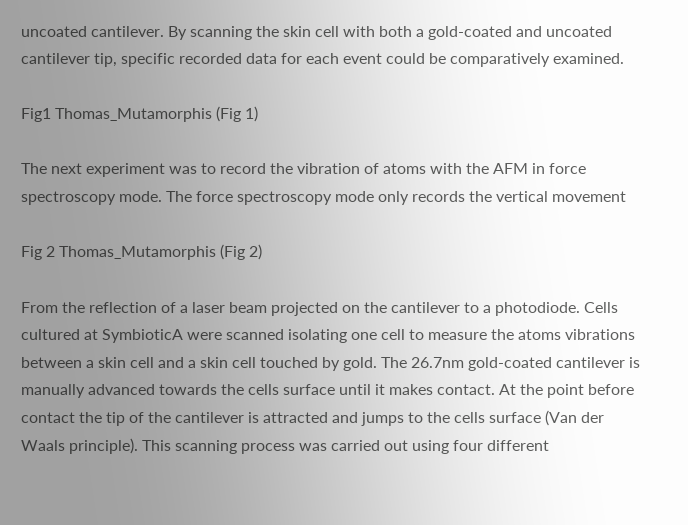uncoated cantilever. By scanning the skin cell with both a gold-coated and uncoated cantilever tip, specific recorded data for each event could be comparatively examined.

Fig1 Thomas_Mutamorphis (Fig 1)

The next experiment was to record the vibration of atoms with the AFM in force spectroscopy mode. The force spectroscopy mode only records the vertical movement

Fig 2 Thomas_Mutamorphis (Fig 2)

From the reflection of a laser beam projected on the cantilever to a photodiode. Cells cultured at SymbioticA were scanned isolating one cell to measure the atoms vibrations between a skin cell and a skin cell touched by gold. The 26.7nm gold-coated cantilever is manually advanced towards the cells surface until it makes contact. At the point before contact the tip of the cantilever is attracted and jumps to the cells surface (Van der Waals principle). This scanning process was carried out using four different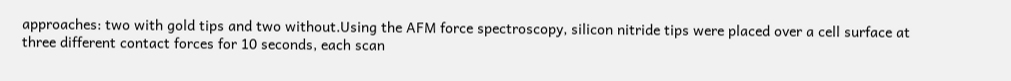approaches: two with gold tips and two without.Using the AFM force spectroscopy, silicon nitride tips were placed over a cell surface at three different contact forces for 10 seconds, each scan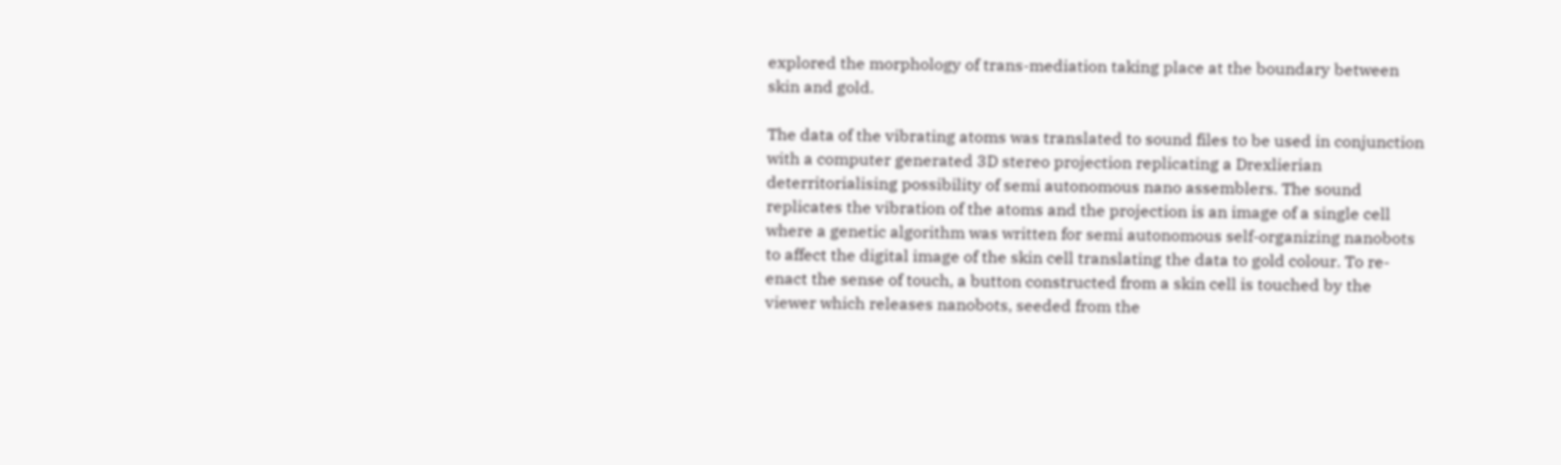explored the morphology of trans-mediation taking place at the boundary between skin and gold.

The data of the vibrating atoms was translated to sound files to be used in conjunction with a computer generated 3D stereo projection replicating a Drexlierian deterritorialising possibility of semi autonomous nano assemblers. The sound replicates the vibration of the atoms and the projection is an image of a single cell where a genetic algorithm was written for semi autonomous self-organizing nanobots to affect the digital image of the skin cell translating the data to gold colour. To re-enact the sense of touch, a button constructed from a skin cell is touched by the viewer which releases nanobots, seeded from the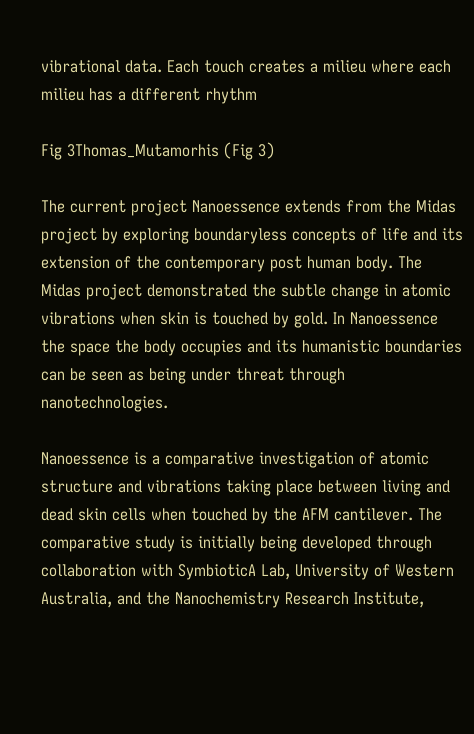vibrational data. Each touch creates a milieu where each milieu has a different rhythm

Fig 3Thomas_Mutamorhis (Fig 3)

The current project Nanoessence extends from the Midas project by exploring boundaryless concepts of life and its extension of the contemporary post human body. The Midas project demonstrated the subtle change in atomic vibrations when skin is touched by gold. In Nanoessence the space the body occupies and its humanistic boundaries can be seen as being under threat through nanotechnologies.

Nanoessence is a comparative investigation of atomic structure and vibrations taking place between living and dead skin cells when touched by the AFM cantilever. The comparative study is initially being developed through collaboration with SymbioticA Lab, University of Western Australia, and the Nanochemistry Research Institute,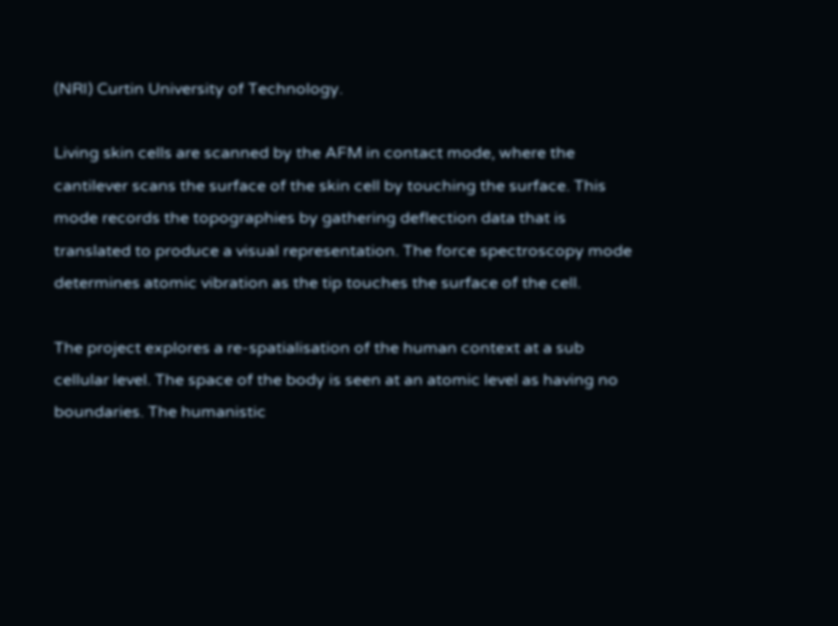(NRI) Curtin University of Technology.

Living skin cells are scanned by the AFM in contact mode, where the cantilever scans the surface of the skin cell by touching the surface. This mode records the topographies by gathering deflection data that is translated to produce a visual representation. The force spectroscopy mode determines atomic vibration as the tip touches the surface of the cell.

The project explores a re-spatialisation of the human context at a sub cellular level. The space of the body is seen at an atomic level as having no boundaries. The humanistic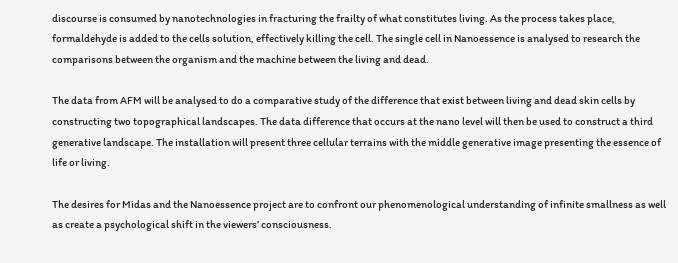discourse is consumed by nanotechnologies in fracturing the frailty of what constitutes living. As the process takes place, formaldehyde is added to the cells solution, effectively killing the cell. The single cell in Nanoessence is analysed to research the comparisons between the organism and the machine between the living and dead.

The data from AFM will be analysed to do a comparative study of the difference that exist between living and dead skin cells by constructing two topographical landscapes. The data difference that occurs at the nano level will then be used to construct a third generative landscape. The installation will present three cellular terrains with the middle generative image presenting the essence of life or living.

The desires for Midas and the Nanoessence project are to confront our phenomenological understanding of infinite smallness as well as create a psychological shift in the viewers’ consciousness.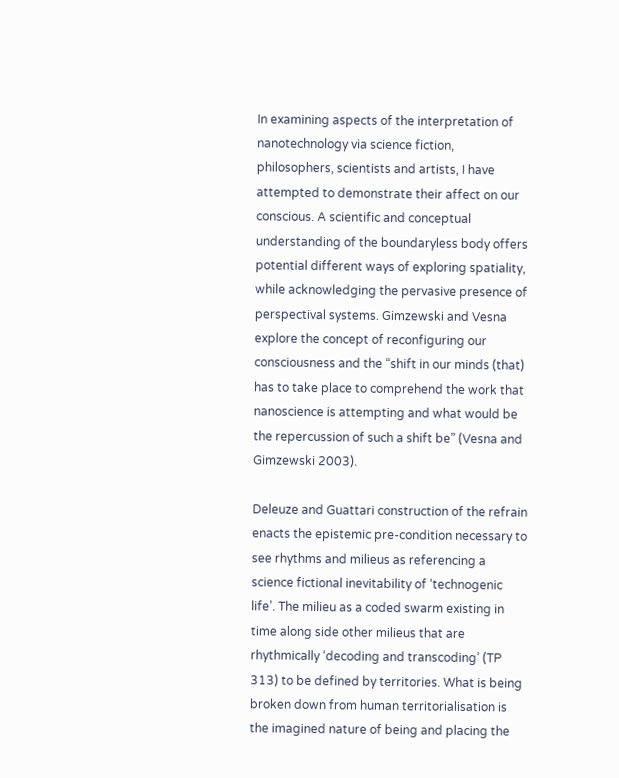In examining aspects of the interpretation of nanotechnology via science fiction, philosophers, scientists and artists, I have attempted to demonstrate their affect on our conscious. A scientific and conceptual understanding of the boundaryless body offers potential different ways of exploring spatiality, while acknowledging the pervasive presence of perspectival systems. Gimzewski and Vesna explore the concept of reconfiguring our consciousness and the “shift in our minds (that) has to take place to comprehend the work that nanoscience is attempting and what would be the repercussion of such a shift be” (Vesna and Gimzewski 2003).

Deleuze and Guattari construction of the refrain enacts the epistemic pre-condition necessary to see rhythms and milieus as referencing a science fictional inevitability of ‘technogenic life’. The milieu as a coded swarm existing in time along side other milieus that are rhythmically ‘decoding and transcoding’ (TP 313) to be defined by territories. What is being broken down from human territorialisation is the imagined nature of being and placing the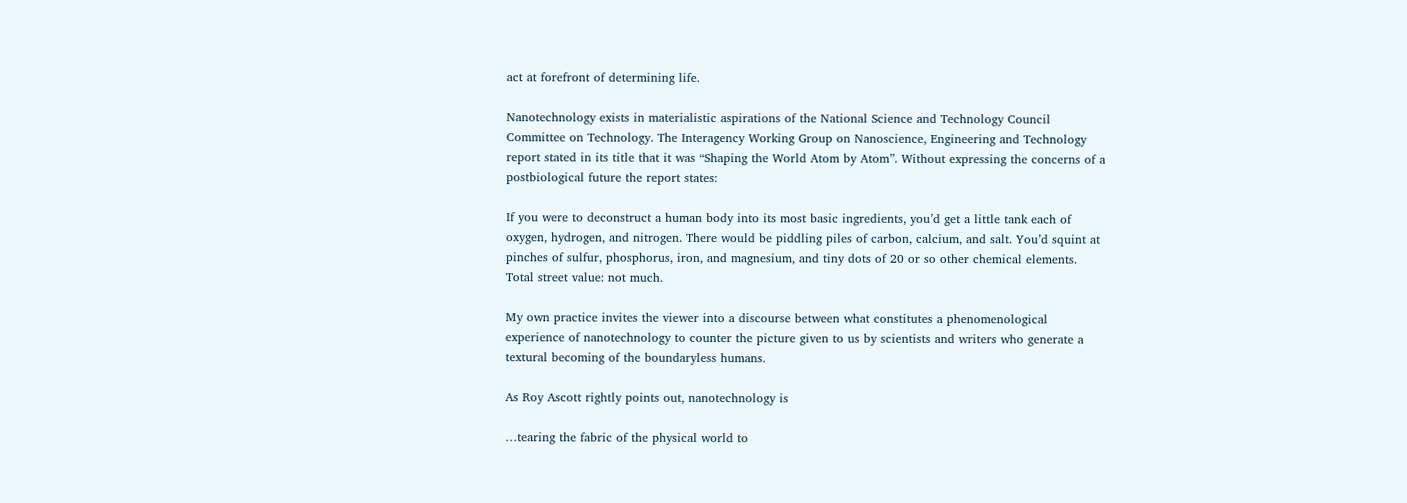act at forefront of determining life.

Nanotechnology exists in materialistic aspirations of the National Science and Technology Council Committee on Technology. The Interagency Working Group on Nanoscience, Engineering and Technology report stated in its title that it was “Shaping the World Atom by Atom”. Without expressing the concerns of a postbiological future the report states:

If you were to deconstruct a human body into its most basic ingredients, you’d get a little tank each of oxygen, hydrogen, and nitrogen. There would be piddling piles of carbon, calcium, and salt. You’d squint at pinches of sulfur, phosphorus, iron, and magnesium, and tiny dots of 20 or so other chemical elements. Total street value: not much.

My own practice invites the viewer into a discourse between what constitutes a phenomenological experience of nanotechnology to counter the picture given to us by scientists and writers who generate a textural becoming of the boundaryless humans.

As Roy Ascott rightly points out, nanotechnology is

…tearing the fabric of the physical world to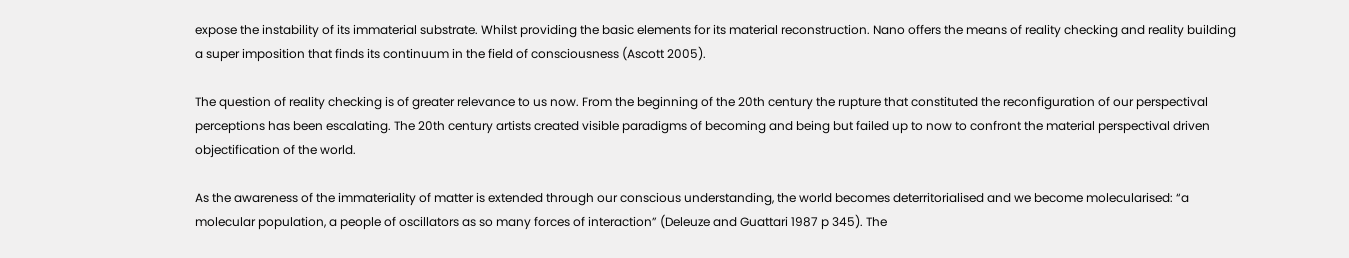expose the instability of its immaterial substrate. Whilst providing the basic elements for its material reconstruction. Nano offers the means of reality checking and reality building a super imposition that finds its continuum in the field of consciousness (Ascott 2005).

The question of reality checking is of greater relevance to us now. From the beginning of the 20th century the rupture that constituted the reconfiguration of our perspectival perceptions has been escalating. The 20th century artists created visible paradigms of becoming and being but failed up to now to confront the material perspectival driven objectification of the world.

As the awareness of the immateriality of matter is extended through our conscious understanding, the world becomes deterritorialised and we become molecularised: “a molecular population, a people of oscillators as so many forces of interaction” (Deleuze and Guattari 1987 p 345). The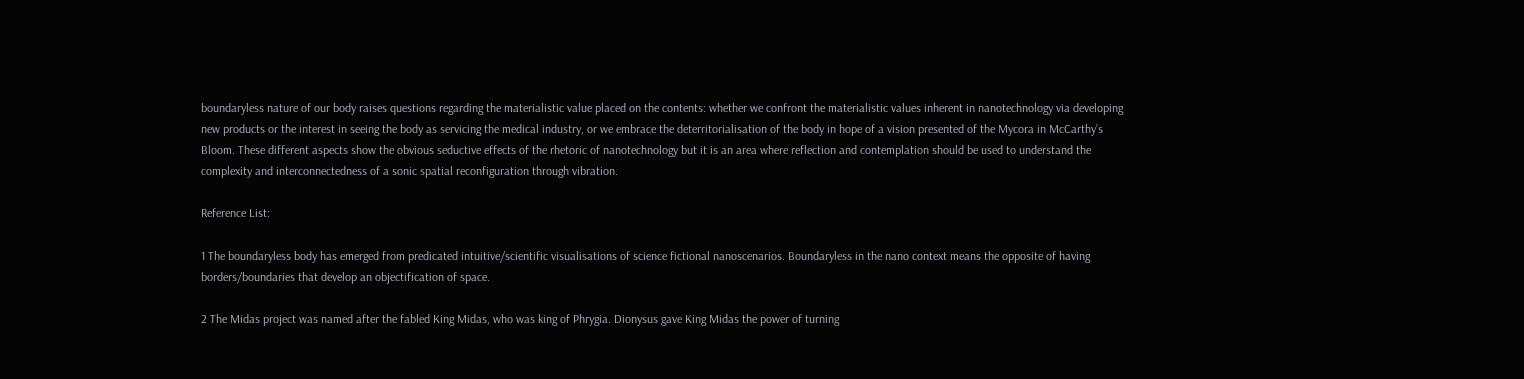boundaryless nature of our body raises questions regarding the materialistic value placed on the contents: whether we confront the materialistic values inherent in nanotechnology via developing new products or the interest in seeing the body as servicing the medical industry, or we embrace the deterritorialisation of the body in hope of a vision presented of the Mycora in McCarthy’s Bloom. These different aspects show the obvious seductive effects of the rhetoric of nanotechnology but it is an area where reflection and contemplation should be used to understand the complexity and interconnectedness of a sonic spatial reconfiguration through vibration.

Reference List:

1 The boundaryless body has emerged from predicated intuitive/scientific visualisations of science fictional nanoscenarios. Boundaryless in the nano context means the opposite of having borders/boundaries that develop an objectification of space.

2 The Midas project was named after the fabled King Midas, who was king of Phrygia. Dionysus gave King Midas the power of turning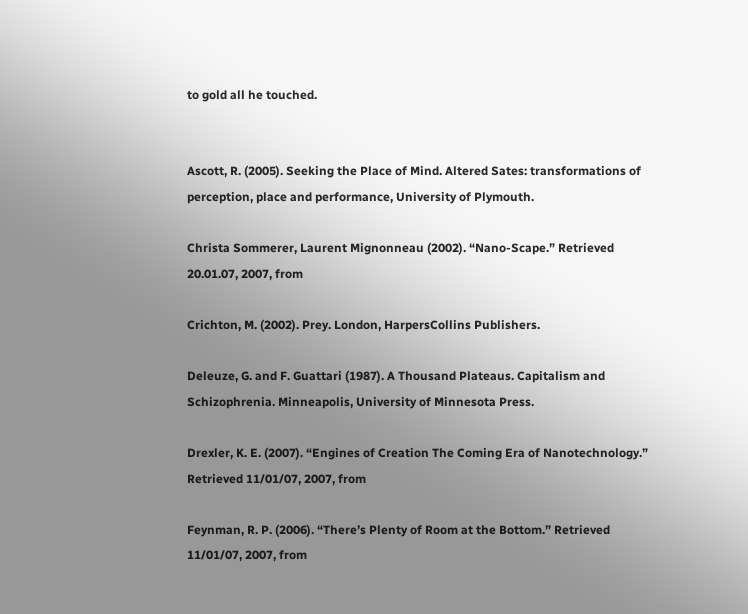to gold all he touched.


Ascott, R. (2005). Seeking the Place of Mind. Altered Sates: transformations of perception, place and performance, University of Plymouth.

Christa Sommerer, Laurent Mignonneau (2002). “Nano-Scape.” Retrieved 20.01.07, 2007, from

Crichton, M. (2002). Prey. London, HarpersCollins Publishers.

Deleuze, G. and F. Guattari (1987). A Thousand Plateaus. Capitalism and Schizophrenia. Minneapolis, University of Minnesota Press.

Drexler, K. E. (2007). “Engines of Creation The Coming Era of Nanotechnology.” Retrieved 11/01/07, 2007, from

Feynman, R. P. (2006). “There’s Plenty of Room at the Bottom.” Retrieved 11/01/07, 2007, from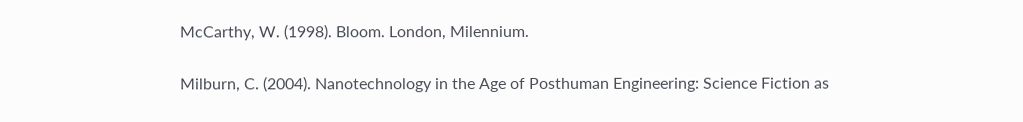McCarthy, W. (1998). Bloom. London, Milennium.

Milburn, C. (2004). Nanotechnology in the Age of Posthuman Engineering: Science Fiction as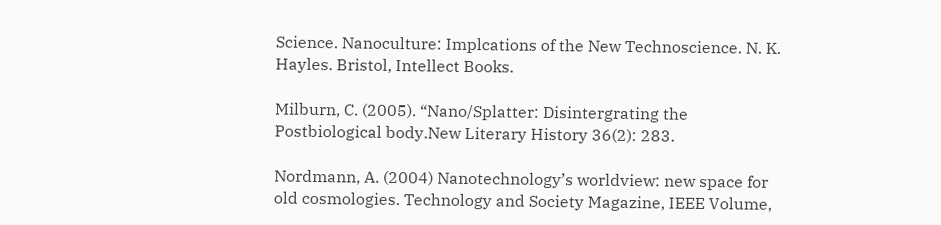Science. Nanoculture: Implcations of the New Technoscience. N. K. Hayles. Bristol, Intellect Books.

Milburn, C. (2005). “Nano/Splatter: Disintergrating the Postbiological body.New Literary History 36(2): 283.

Nordmann, A. (2004) Nanotechnology’s worldview: new space for old cosmologies. Technology and Society Magazine, IEEE Volume,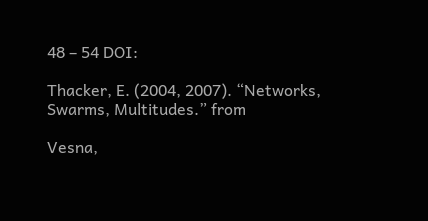48 – 54 DOI:

Thacker, E. (2004, 2007). “Networks, Swarms, Multitudes.” from

Vesna,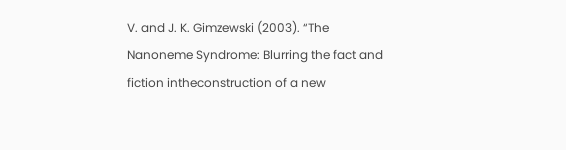V. and J. K. Gimzewski (2003). “The Nanoneme Syndrome: Blurring the fact and fiction intheconstruction of a new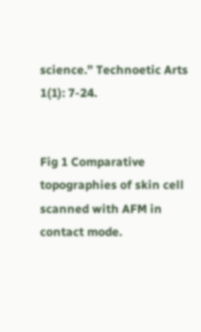science.” Technoetic Arts 1(1): 7-24.


Fig 1 Comparative topographies of skin cell scanned with AFM in contact mode.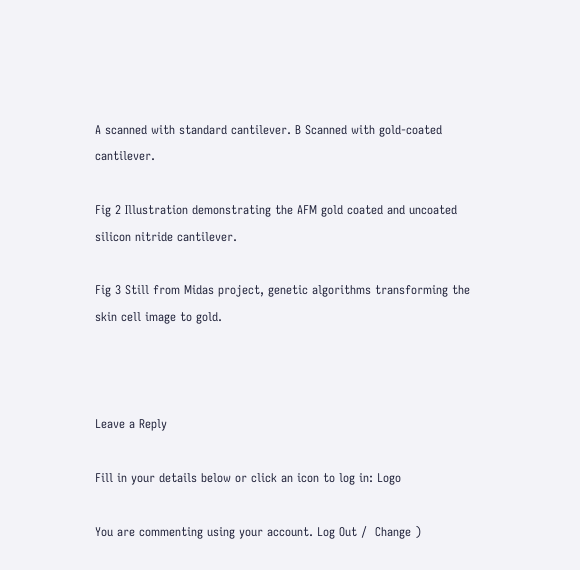A scanned with standard cantilever. B Scanned with gold-coated cantilever.

Fig 2 Illustration demonstrating the AFM gold coated and uncoated silicon nitride cantilever.

Fig 3 Still from Midas project, genetic algorithms transforming the skin cell image to gold.



Leave a Reply

Fill in your details below or click an icon to log in: Logo

You are commenting using your account. Log Out /  Change )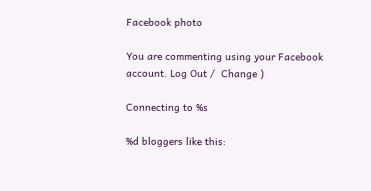Facebook photo

You are commenting using your Facebook account. Log Out /  Change )

Connecting to %s

%d bloggers like this: